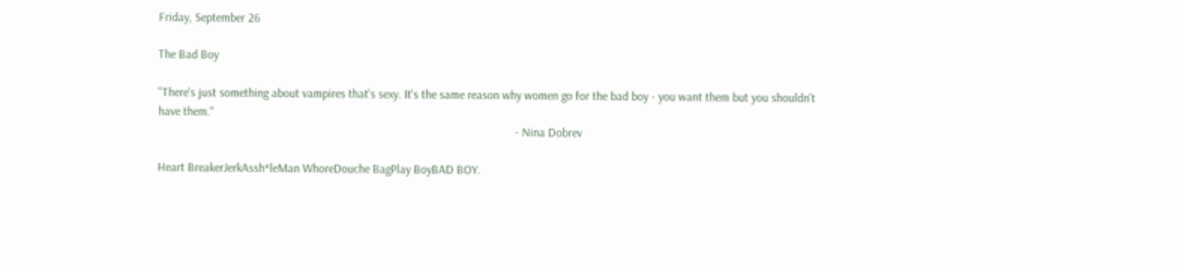Friday, September 26

The Bad Boy

"There's just something about vampires that's sexy. It's the same reason why women go for the bad boy - you want them but you shouldn't have them."
                                                                                                                       - Nina Dobrev

Heart BreakerJerkAssh*leMan WhoreDouche BagPlay BoyBAD BOY.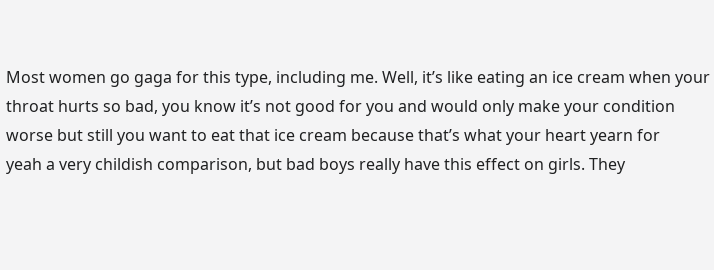Most women go gaga for this type, including me. Well, it’s like eating an ice cream when your throat hurts so bad, you know it’s not good for you and would only make your condition worse but still you want to eat that ice cream because that’s what your heart yearn for
yeah a very childish comparison, but bad boys really have this effect on girls. They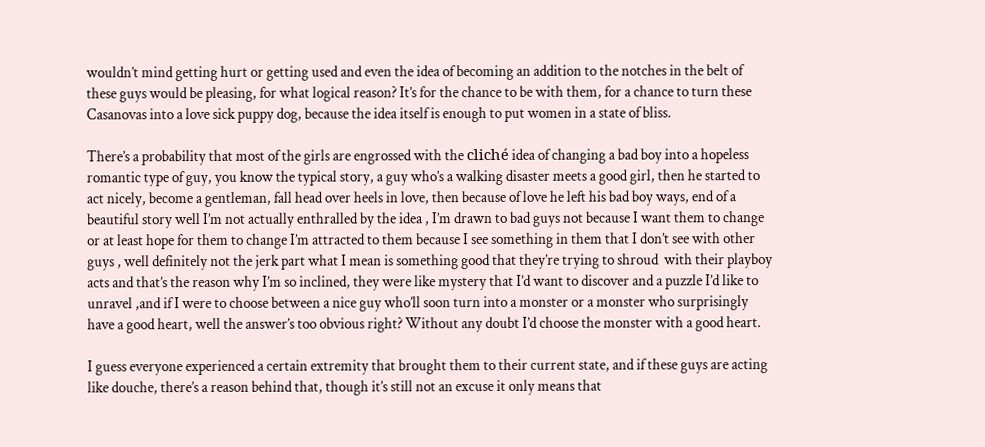wouldn’t mind getting hurt or getting used and even the idea of becoming an addition to the notches in the belt of these guys would be pleasing, for what logical reason? It’s for the chance to be with them, for a chance to turn these Casanovas into a love sick puppy dog, because the idea itself is enough to put women in a state of bliss.

There’s a probability that most of the girls are engrossed with the cliché idea of changing a bad boy into a hopeless romantic type of guy, you know the typical story, a guy who’s a walking disaster meets a good girl, then he started to act nicely, become a gentleman, fall head over heels in love, then because of love he left his bad boy ways, end of a beautiful story well I’m not actually enthralled by the idea , I’m drawn to bad guys not because I want them to change or at least hope for them to change I’m attracted to them because I see something in them that I don’t see with other guys , well definitely not the jerk part what I mean is something good that they’re trying to shroud  with their playboy acts and that’s the reason why I’m so inclined, they were like mystery that I’d want to discover and a puzzle I’d like to unravel ,and if I were to choose between a nice guy who’ll soon turn into a monster or a monster who surprisingly have a good heart, well the answer’s too obvious right? Without any doubt I’d choose the monster with a good heart.

I guess everyone experienced a certain extremity that brought them to their current state, and if these guys are acting like douche, there’s a reason behind that, though it’s still not an excuse it only means that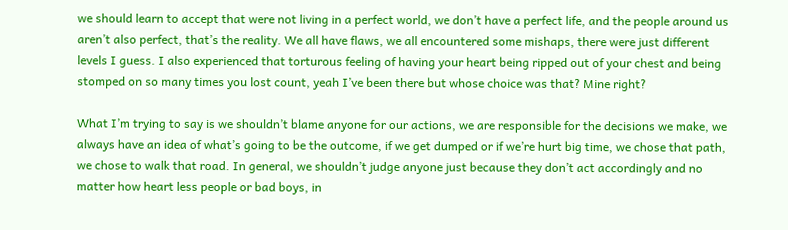we should learn to accept that were not living in a perfect world, we don’t have a perfect life, and the people around us aren’t also perfect, that’s the reality. We all have flaws, we all encountered some mishaps, there were just different levels I guess. I also experienced that torturous feeling of having your heart being ripped out of your chest and being stomped on so many times you lost count, yeah I’ve been there but whose choice was that? Mine right?

What I’m trying to say is we shouldn’t blame anyone for our actions, we are responsible for the decisions we make, we always have an idea of what’s going to be the outcome, if we get dumped or if we’re hurt big time, we chose that path, we chose to walk that road. In general, we shouldn’t judge anyone just because they don’t act accordingly and no matter how heart less people or bad boys, in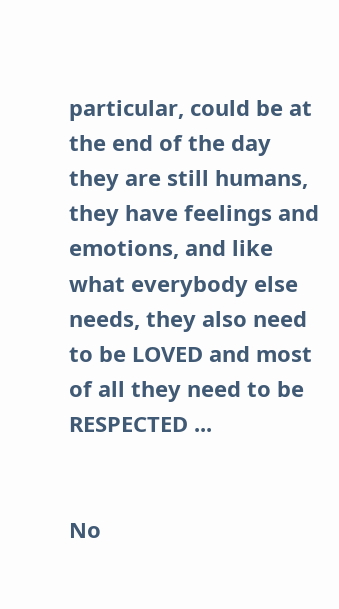particular, could be at the end of the day they are still humans, they have feelings and emotions, and like what everybody else needs, they also need to be LOVED and most of all they need to be RESPECTED ...


No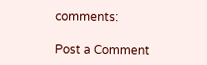comments:

Post a Comment